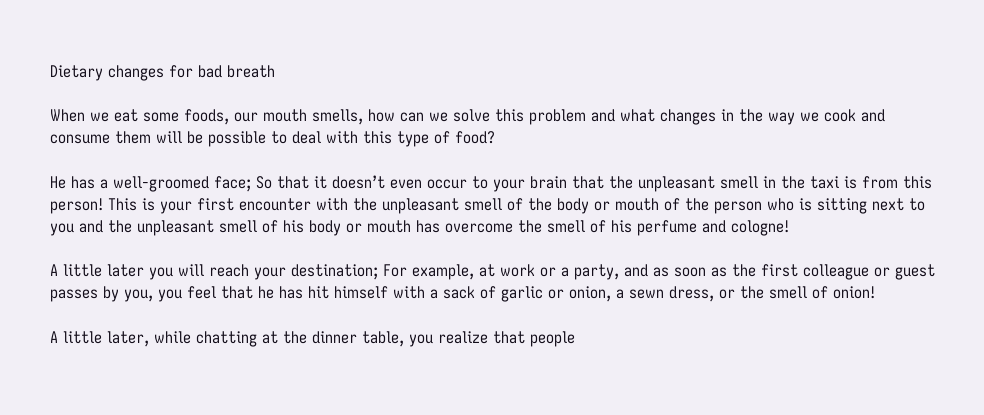Dietary changes for bad breath

When we eat some foods, our mouth smells, how can we solve this problem and what changes in the way we cook and consume them will be possible to deal with this type of food?

He has a well-groomed face; So that it doesn’t even occur to your brain that the unpleasant smell in the taxi is from this person! This is your first encounter with the unpleasant smell of the body or mouth of the person who is sitting next to you and the unpleasant smell of his body or mouth has overcome the smell of his perfume and cologne!

A little later you will reach your destination; For example, at work or a party, and as soon as the first colleague or guest passes by you, you feel that he has hit himself with a sack of garlic or onion, a sewn dress, or the smell of onion!

A little later, while chatting at the dinner table, you realize that people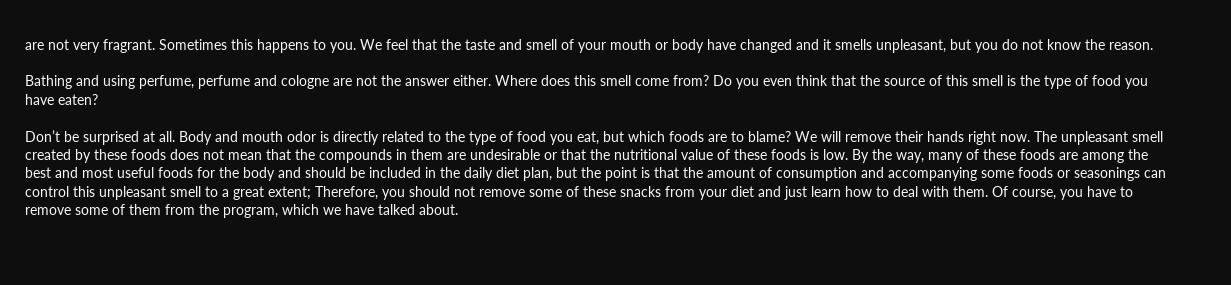are not very fragrant. Sometimes this happens to you. We feel that the taste and smell of your mouth or body have changed and it smells unpleasant, but you do not know the reason.

Bathing and using perfume, perfume and cologne are not the answer either. Where does this smell come from? Do you even think that the source of this smell is the type of food you have eaten?

Don’t be surprised at all. Body and mouth odor is directly related to the type of food you eat, but which foods are to blame? We will remove their hands right now. The unpleasant smell created by these foods does not mean that the compounds in them are undesirable or that the nutritional value of these foods is low. By the way, many of these foods are among the best and most useful foods for the body and should be included in the daily diet plan, but the point is that the amount of consumption and accompanying some foods or seasonings can control this unpleasant smell to a great extent; Therefore, you should not remove some of these snacks from your diet and just learn how to deal with them. Of course, you have to remove some of them from the program, which we have talked about.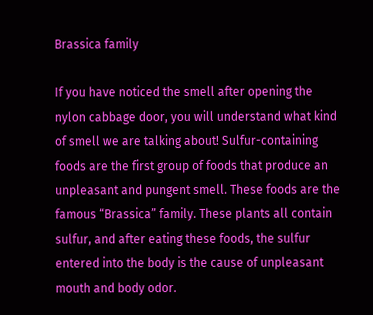Brassica family

If you have noticed the smell after opening the nylon cabbage door, you will understand what kind of smell we are talking about! Sulfur-containing foods are the first group of foods that produce an unpleasant and pungent smell. These foods are the famous “Brassica” family. These plants all contain sulfur, and after eating these foods, the sulfur entered into the body is the cause of unpleasant mouth and body odor.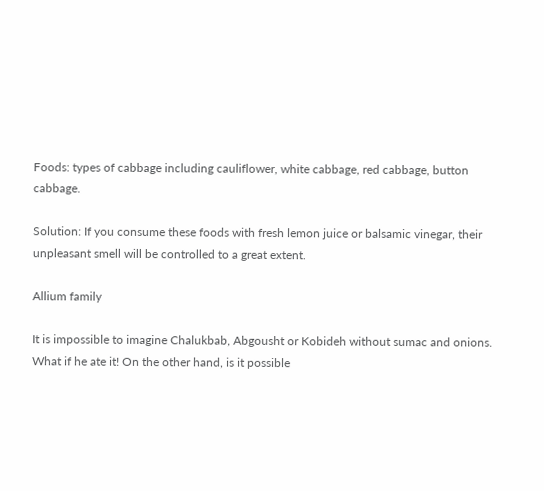Foods: types of cabbage including cauliflower, white cabbage, red cabbage, button cabbage.

Solution: If you consume these foods with fresh lemon juice or balsamic vinegar, their unpleasant smell will be controlled to a great extent.

Allium family

It is impossible to imagine Chalukbab, Abgousht or Kobideh without sumac and onions. What if he ate it! On the other hand, is it possible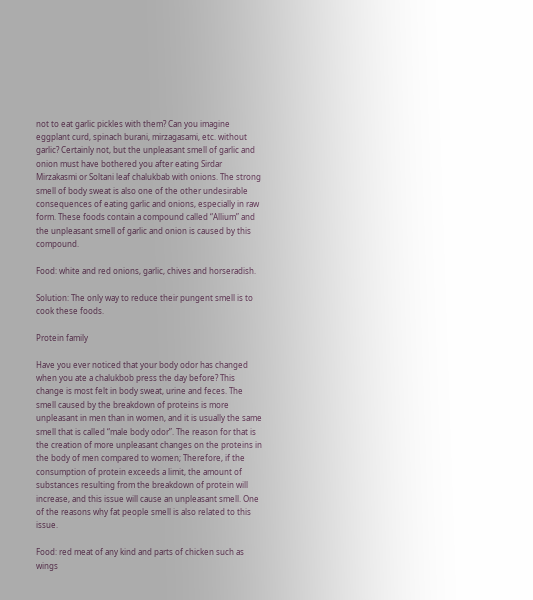not to eat garlic pickles with them? Can you imagine eggplant curd, spinach burani, mirzagasami, etc. without garlic? Certainly not, but the unpleasant smell of garlic and onion must have bothered you after eating Sirdar Mirzakasmi or Soltani leaf chalukbab with onions. The strong smell of body sweat is also one of the other undesirable consequences of eating garlic and onions, especially in raw form. These foods contain a compound called “Allium” and the unpleasant smell of garlic and onion is caused by this compound.

Food: white and red onions, garlic, chives and horseradish.

Solution: The only way to reduce their pungent smell is to cook these foods.

Protein family

Have you ever noticed that your body odor has changed when you ate a chalukbob press the day before? This change is most felt in body sweat, urine and feces. The smell caused by the breakdown of proteins is more unpleasant in men than in women, and it is usually the same smell that is called “male body odor”. The reason for that is the creation of more unpleasant changes on the proteins in the body of men compared to women; Therefore, if the consumption of protein exceeds a limit, the amount of substances resulting from the breakdown of protein will increase, and this issue will cause an unpleasant smell. One of the reasons why fat people smell is also related to this issue.

Food: red meat of any kind and parts of chicken such as wings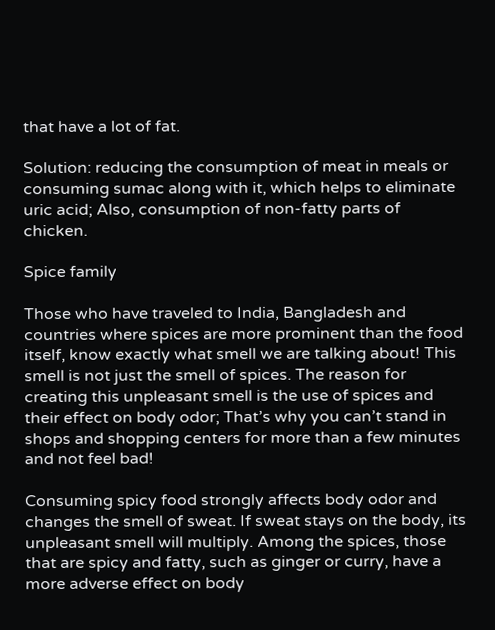that have a lot of fat.

Solution: reducing the consumption of meat in meals or consuming sumac along with it, which helps to eliminate uric acid; Also, consumption of non-fatty parts of chicken.

Spice family

Those who have traveled to India, Bangladesh and countries where spices are more prominent than the food itself, know exactly what smell we are talking about! This smell is not just the smell of spices. The reason for creating this unpleasant smell is the use of spices and their effect on body odor; That’s why you can’t stand in shops and shopping centers for more than a few minutes and not feel bad!

Consuming spicy food strongly affects body odor and changes the smell of sweat. If sweat stays on the body, its unpleasant smell will multiply. Among the spices, those that are spicy and fatty, such as ginger or curry, have a more adverse effect on body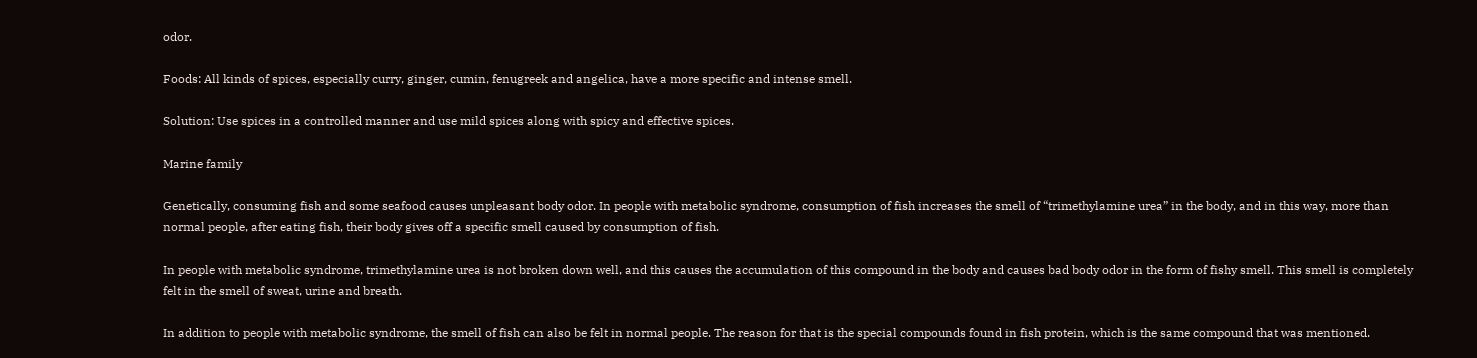odor.

Foods: All kinds of spices, especially curry, ginger, cumin, fenugreek and angelica, have a more specific and intense smell.

Solution: Use spices in a controlled manner and use mild spices along with spicy and effective spices.

Marine family

Genetically, consuming fish and some seafood causes unpleasant body odor. In people with metabolic syndrome, consumption of fish increases the smell of “trimethylamine urea” in the body, and in this way, more than normal people, after eating fish, their body gives off a specific smell caused by consumption of fish.

In people with metabolic syndrome, trimethylamine urea is not broken down well, and this causes the accumulation of this compound in the body and causes bad body odor in the form of fishy smell. This smell is completely felt in the smell of sweat, urine and breath.

In addition to people with metabolic syndrome, the smell of fish can also be felt in normal people. The reason for that is the special compounds found in fish protein, which is the same compound that was mentioned.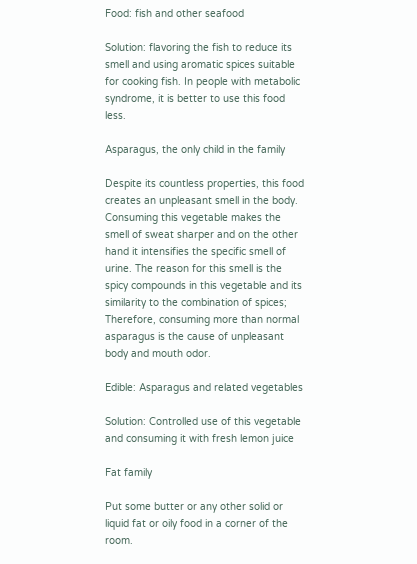Food: fish and other seafood

Solution: flavoring the fish to reduce its smell and using aromatic spices suitable for cooking fish. In people with metabolic syndrome, it is better to use this food less.

Asparagus, the only child in the family

Despite its countless properties, this food creates an unpleasant smell in the body. Consuming this vegetable makes the smell of sweat sharper and on the other hand it intensifies the specific smell of urine. The reason for this smell is the spicy compounds in this vegetable and its similarity to the combination of spices; Therefore, consuming more than normal asparagus is the cause of unpleasant body and mouth odor.

Edible: Asparagus and related vegetables

Solution: Controlled use of this vegetable and consuming it with fresh lemon juice

Fat family

Put some butter or any other solid or liquid fat or oily food in a corner of the room.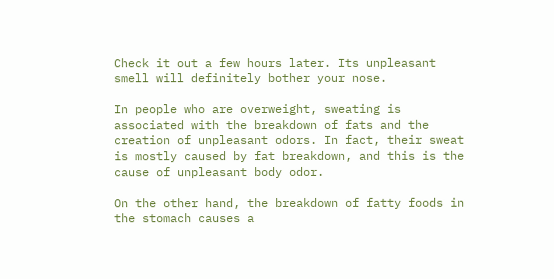Check it out a few hours later. Its unpleasant smell will definitely bother your nose.

In people who are overweight, sweating is associated with the breakdown of fats and the creation of unpleasant odors. In fact, their sweat is mostly caused by fat breakdown, and this is the cause of unpleasant body odor.

On the other hand, the breakdown of fatty foods in the stomach causes a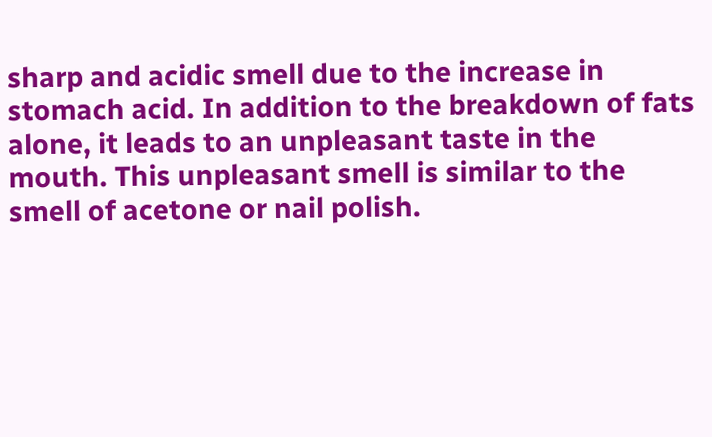sharp and acidic smell due to the increase in stomach acid. In addition to the breakdown of fats alone, it leads to an unpleasant taste in the mouth. This unpleasant smell is similar to the smell of acetone or nail polish.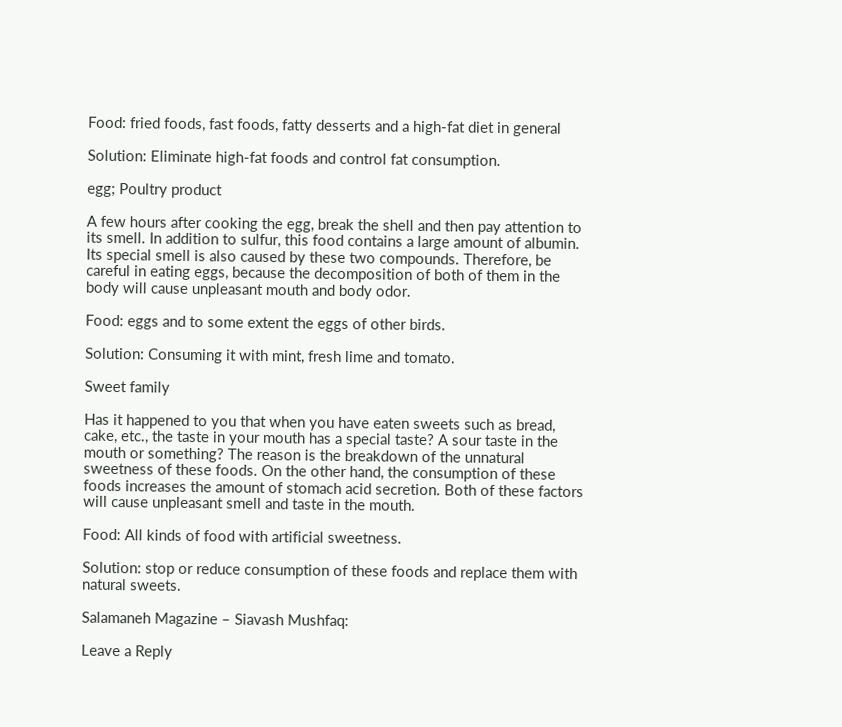Food: fried foods, fast foods, fatty desserts and a high-fat diet in general

Solution: Eliminate high-fat foods and control fat consumption.

egg; Poultry product

A few hours after cooking the egg, break the shell and then pay attention to its smell. In addition to sulfur, this food contains a large amount of albumin. Its special smell is also caused by these two compounds. Therefore, be careful in eating eggs, because the decomposition of both of them in the body will cause unpleasant mouth and body odor.

Food: eggs and to some extent the eggs of other birds.

Solution: Consuming it with mint, fresh lime and tomato.

Sweet family

Has it happened to you that when you have eaten sweets such as bread, cake, etc., the taste in your mouth has a special taste? A sour taste in the mouth or something? The reason is the breakdown of the unnatural sweetness of these foods. On the other hand, the consumption of these foods increases the amount of stomach acid secretion. Both of these factors will cause unpleasant smell and taste in the mouth.

Food: All kinds of food with artificial sweetness.

Solution: stop or reduce consumption of these foods and replace them with natural sweets.

Salamaneh Magazine – Siavash Mushfaq:

Leave a Reply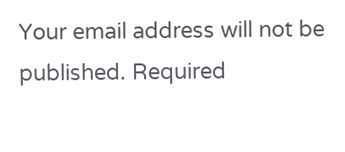Your email address will not be published. Required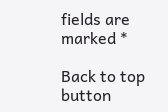fields are marked *

Back to top button